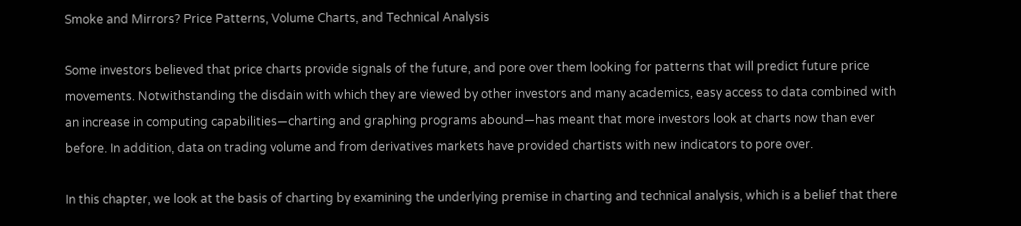Smoke and Mirrors? Price Patterns, Volume Charts, and Technical Analysis

Some investors believed that price charts provide signals of the future, and pore over them looking for patterns that will predict future price movements. Notwithstanding the disdain with which they are viewed by other investors and many academics, easy access to data combined with an increase in computing capabilities—charting and graphing programs abound—has meant that more investors look at charts now than ever before. In addition, data on trading volume and from derivatives markets have provided chartists with new indicators to pore over.

In this chapter, we look at the basis of charting by examining the underlying premise in charting and technical analysis, which is a belief that there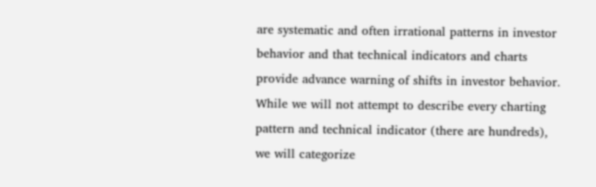are systematic and often irrational patterns in investor behavior and that technical indicators and charts provide advance warning of shifts in investor behavior. While we will not attempt to describe every charting pattern and technical indicator (there are hundreds), we will categorize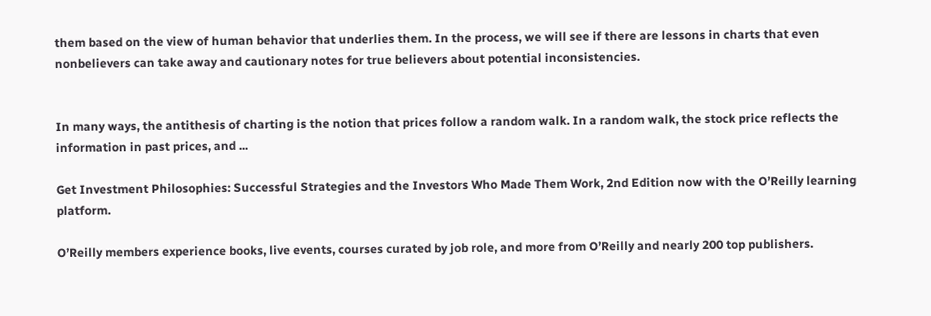them based on the view of human behavior that underlies them. In the process, we will see if there are lessons in charts that even nonbelievers can take away and cautionary notes for true believers about potential inconsistencies.


In many ways, the antithesis of charting is the notion that prices follow a random walk. In a random walk, the stock price reflects the information in past prices, and ...

Get Investment Philosophies: Successful Strategies and the Investors Who Made Them Work, 2nd Edition now with the O’Reilly learning platform.

O’Reilly members experience books, live events, courses curated by job role, and more from O’Reilly and nearly 200 top publishers.